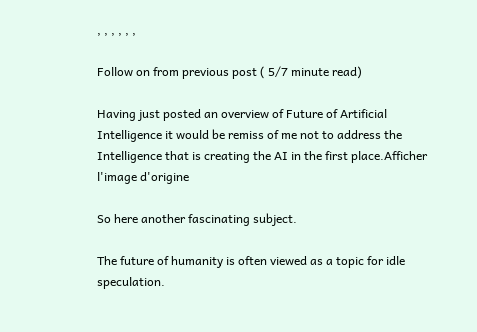, , , , , ,

Follow on from previous post ( 5/7 minute read)

Having just posted an overview of Future of Artificial Intelligence it would be remiss of me not to address the Intelligence that is creating the AI in the first place.Afficher l'image d'origine

So here another fascinating subject.

The future of humanity is often viewed as a topic for idle speculation.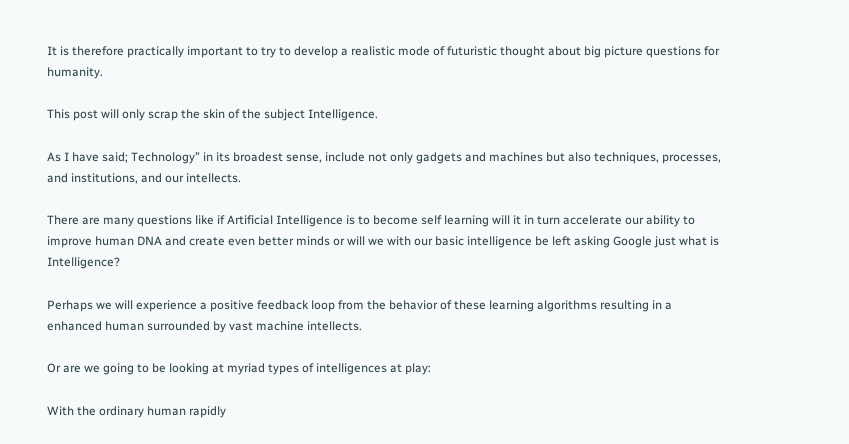It is therefore practically important to try to develop a realistic mode of futuristic thought about big picture questions for humanity.

This post will only scrap the skin of the subject Intelligence.

As I have said; Technology” in its broadest sense, include not only gadgets and machines but also techniques, processes, and institutions, and our intellects.

There are many questions like if Artificial Intelligence is to become self learning will it in turn accelerate our ability to improve human DNA and create even better minds or will we with our basic intelligence be left asking Google just what is Intelligence?

Perhaps we will experience a positive feedback loop from the behavior of these learning algorithms resulting in a enhanced human surrounded by vast machine intellects.

Or are we going to be looking at myriad types of intelligences at play:

With the ordinary human rapidly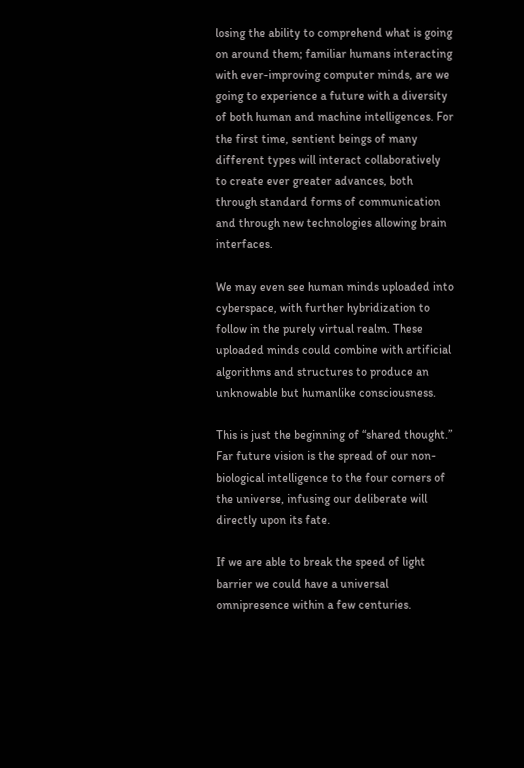losing the ability to comprehend what is going on around them; familiar humans interacting with ever-improving computer minds, are we going to experience a future with a diversity of both human and machine intelligences. For the first time, sentient beings of many different types will interact collaboratively to create ever greater advances, both through standard forms of communication and through new technologies allowing brain interfaces.

We may even see human minds uploaded into cyberspace, with further hybridization to follow in the purely virtual realm. These uploaded minds could combine with artificial algorithms and structures to produce an unknowable but humanlike consciousness.

This is just the beginning of “shared thought.” Far future vision is the spread of our non-biological intelligence to the four corners of the universe, infusing our deliberate will directly upon its fate.

If we are able to break the speed of light barrier we could have a universal omnipresence within a few centuries.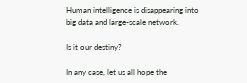Human intelligence is disappearing into  big data and large-scale network.

Is it our destiny?

In any case, let us all hope the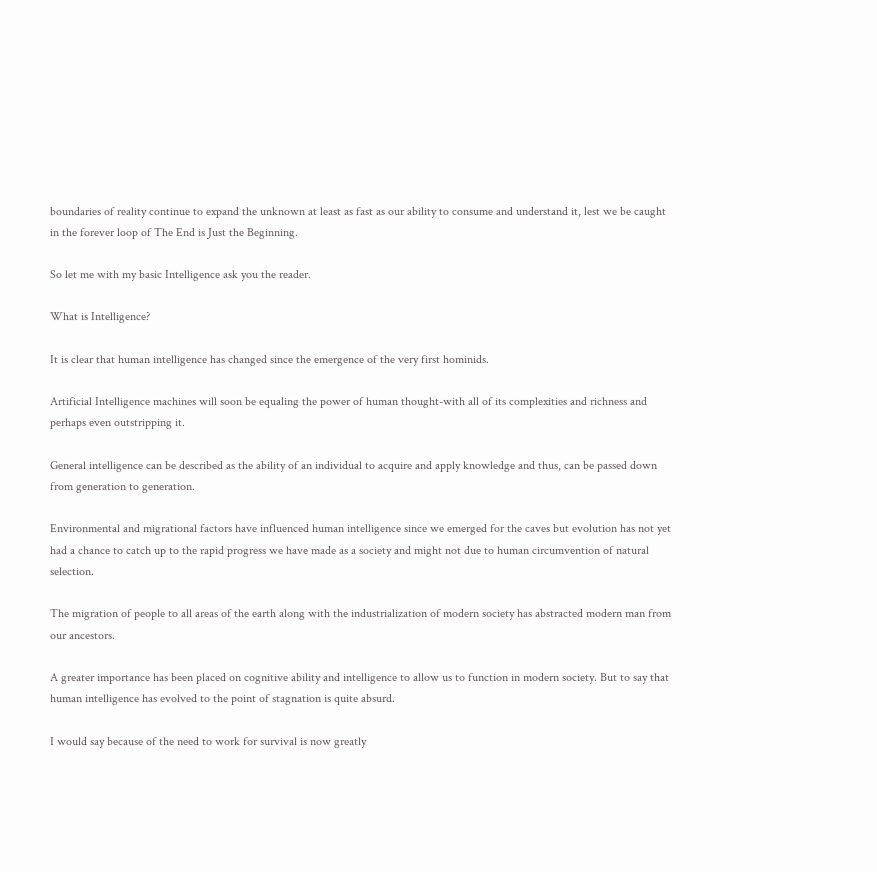boundaries of reality continue to expand the unknown at least as fast as our ability to consume and understand it, lest we be caught in the forever loop of The End is Just the Beginning.

So let me with my basic Intelligence ask you the reader.

What is Intelligence?

It is clear that human intelligence has changed since the emergence of the very first hominids.

Artificial Intelligence machines will soon be equaling the power of human thought-with all of its complexities and richness and perhaps even outstripping it.

General intelligence can be described as the ability of an individual to acquire and apply knowledge and thus, can be passed down from generation to generation.

Environmental and migrational factors have influenced human intelligence since we emerged for the caves but evolution has not yet had a chance to catch up to the rapid progress we have made as a society and might not due to human circumvention of natural selection.

The migration of people to all areas of the earth along with the industrialization of modern society has abstracted modern man from our ancestors.

A greater importance has been placed on cognitive ability and intelligence to allow us to function in modern society. But to say that human intelligence has evolved to the point of stagnation is quite absurd.

I would say because of the need to work for survival is now greatly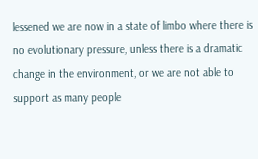lessened we are now in a state of limbo where there is no evolutionary pressure, unless there is a dramatic change in the environment, or we are not able to support as many people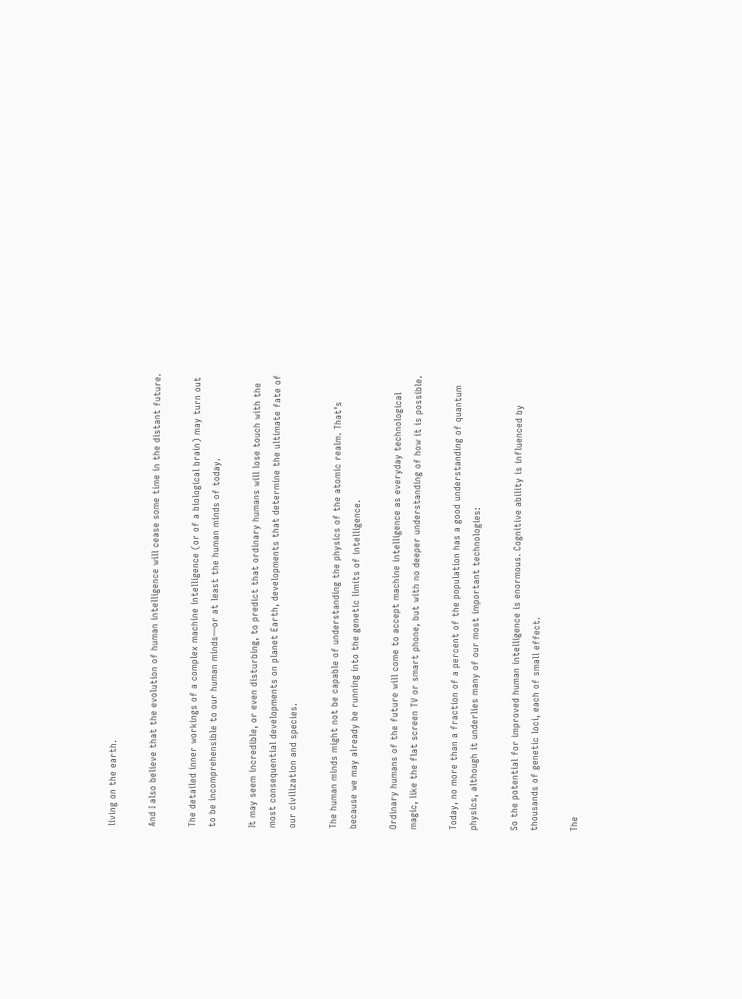living on the earth.

And I also believe that the evolution of human intelligence will cease some time in the distant future.

The detailed inner workings of a complex machine intelligence (or of a biological brain) may turn out to be incomprehensible to our human minds—or at least the human minds of today.

It may seem incredible, or even disturbing, to predict that ordinary humans will lose touch with the most consequential developments on planet Earth, developments that determine the ultimate fate of our civilization and species.

The human minds might not be capable of understanding the physics of the atomic realm. That’s because we may already be running into the genetic limits of intelligence.

Ordinary humans of the future will come to accept machine intelligence as everyday technological magic, like the flat screen TV or smart phone, but with no deeper understanding of how it is possible.

Today, no more than a fraction of a percent of the population has a good understanding of quantum physics, although it underlies many of our most important technologies:

So the potential for improved human intelligence is enormous. Cognitive ability is influenced by thousands of genetic loci, each of small effect.

The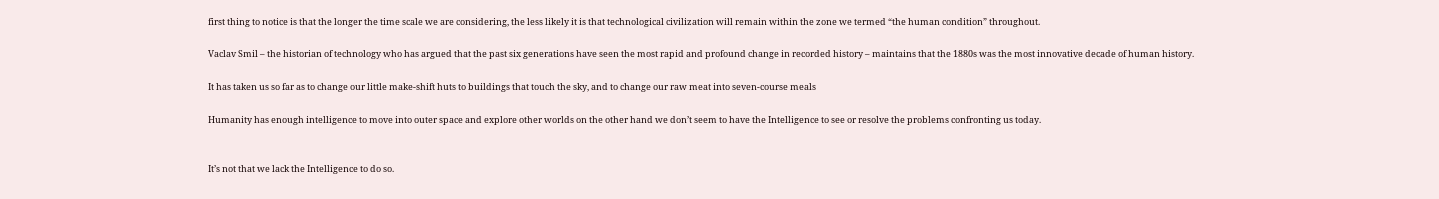first thing to notice is that the longer the time scale we are considering, the less likely it is that technological civilization will remain within the zone we termed “the human condition” throughout.

Vaclav Smil – the historian of technology who has argued that the past six generations have seen the most rapid and profound change in recorded history – maintains that the 1880s was the most innovative decade of human history.

It has taken us so far as to change our little make-shift huts to buildings that touch the sky, and to change our raw meat into seven-course meals

Humanity has enough intelligence to move into outer space and explore other worlds on the other hand we don’t seem to have the Intelligence to see or resolve the problems confronting us today.


It’s not that we lack the Intelligence to do so.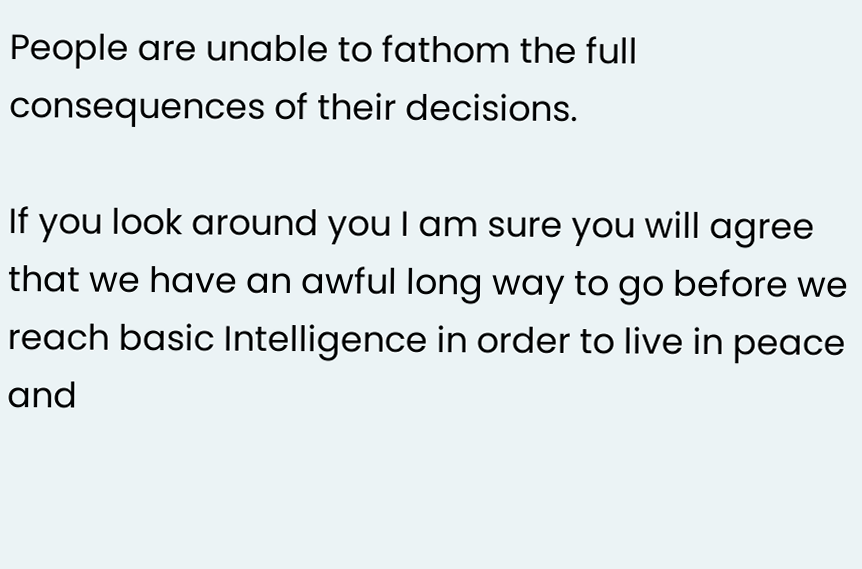People are unable to fathom the full consequences of their decisions.

If you look around you I am sure you will agree that we have an awful long way to go before we reach basic Intelligence in order to live in peace and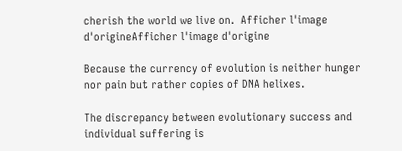cherish the world we live on.  Afficher l'image d'origineAfficher l'image d'origine

Because the currency of evolution is neither hunger nor pain but rather copies of DNA helixes.

The discrepancy between evolutionary success and individual suffering is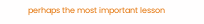perhaps the most important lesson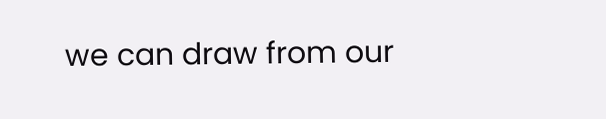we can draw from our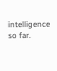intelligence so far.